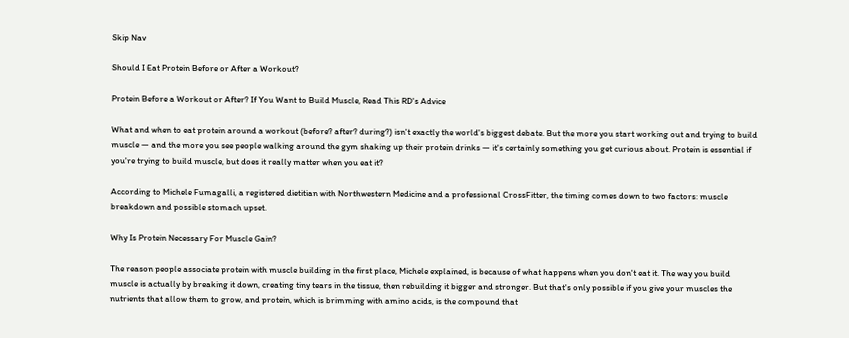Skip Nav

Should I Eat Protein Before or After a Workout?

Protein Before a Workout or After? If You Want to Build Muscle, Read This RD's Advice

What and when to eat protein around a workout (before? after? during?) isn't exactly the world's biggest debate. But the more you start working out and trying to build muscle — and the more you see people walking around the gym shaking up their protein drinks — it's certainly something you get curious about. Protein is essential if you're trying to build muscle, but does it really matter when you eat it?

According to Michele Fumagalli, a registered dietitian with Northwestern Medicine and a professional CrossFitter, the timing comes down to two factors: muscle breakdown and possible stomach upset.

Why Is Protein Necessary For Muscle Gain?

The reason people associate protein with muscle building in the first place, Michele explained, is because of what happens when you don't eat it. The way you build muscle is actually by breaking it down, creating tiny tears in the tissue, then rebuilding it bigger and stronger. But that's only possible if you give your muscles the nutrients that allow them to grow, and protein, which is brimming with amino acids, is the compound that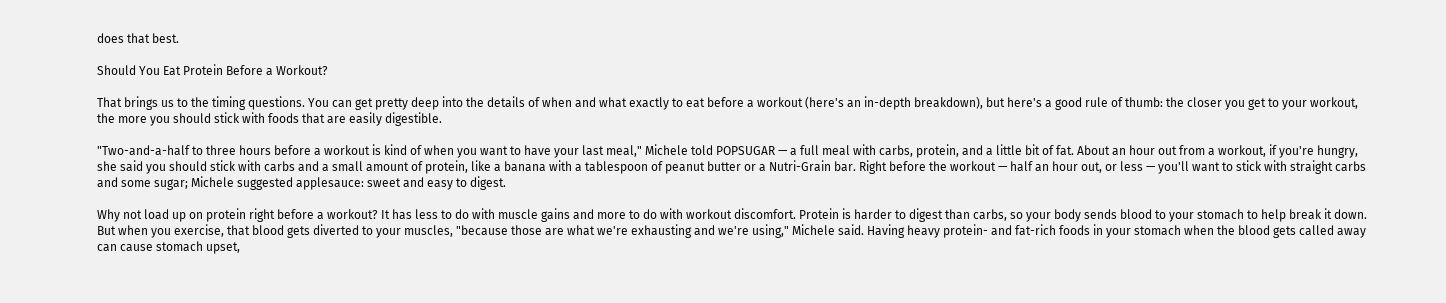does that best.

Should You Eat Protein Before a Workout?

That brings us to the timing questions. You can get pretty deep into the details of when and what exactly to eat before a workout (here's an in-depth breakdown), but here's a good rule of thumb: the closer you get to your workout, the more you should stick with foods that are easily digestible.

"Two-and-a-half to three hours before a workout is kind of when you want to have your last meal," Michele told POPSUGAR — a full meal with carbs, protein, and a little bit of fat. About an hour out from a workout, if you're hungry, she said you should stick with carbs and a small amount of protein, like a banana with a tablespoon of peanut butter or a Nutri-Grain bar. Right before the workout — half an hour out, or less — you'll want to stick with straight carbs and some sugar; Michele suggested applesauce: sweet and easy to digest.

Why not load up on protein right before a workout? It has less to do with muscle gains and more to do with workout discomfort. Protein is harder to digest than carbs, so your body sends blood to your stomach to help break it down. But when you exercise, that blood gets diverted to your muscles, "because those are what we're exhausting and we're using," Michele said. Having heavy protein- and fat-rich foods in your stomach when the blood gets called away can cause stomach upset,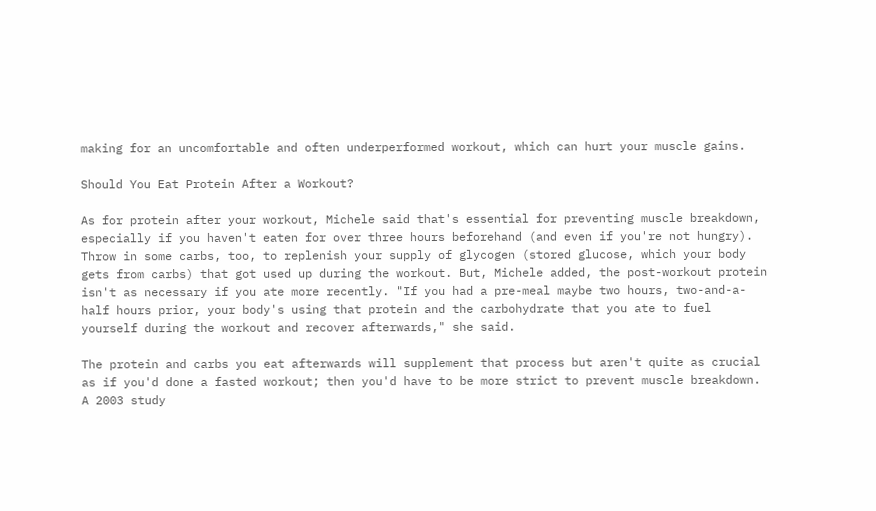making for an uncomfortable and often underperformed workout, which can hurt your muscle gains.

Should You Eat Protein After a Workout?

As for protein after your workout, Michele said that's essential for preventing muscle breakdown, especially if you haven't eaten for over three hours beforehand (and even if you're not hungry). Throw in some carbs, too, to replenish your supply of glycogen (stored glucose, which your body gets from carbs) that got used up during the workout. But, Michele added, the post-workout protein isn't as necessary if you ate more recently. "If you had a pre-meal maybe two hours, two-and-a-half hours prior, your body's using that protein and the carbohydrate that you ate to fuel yourself during the workout and recover afterwards," she said.

The protein and carbs you eat afterwards will supplement that process but aren't quite as crucial as if you'd done a fasted workout; then you'd have to be more strict to prevent muscle breakdown. A 2003 study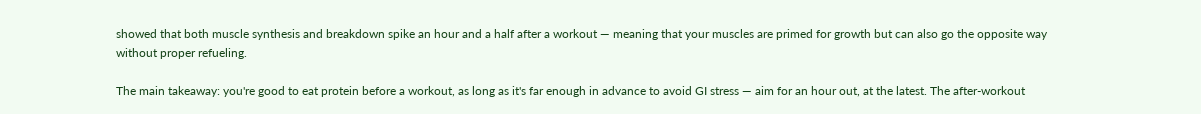showed that both muscle synthesis and breakdown spike an hour and a half after a workout — meaning that your muscles are primed for growth but can also go the opposite way without proper refueling.

The main takeaway: you're good to eat protein before a workout, as long as it's far enough in advance to avoid GI stress — aim for an hour out, at the latest. The after-workout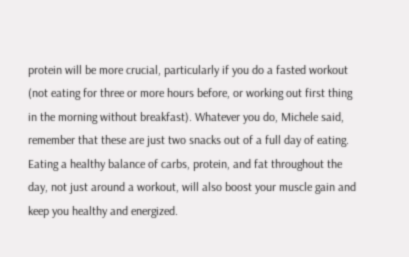protein will be more crucial, particularly if you do a fasted workout (not eating for three or more hours before, or working out first thing in the morning without breakfast). Whatever you do, Michele said, remember that these are just two snacks out of a full day of eating. Eating a healthy balance of carbs, protein, and fat throughout the day, not just around a workout, will also boost your muscle gain and keep you healthy and energized.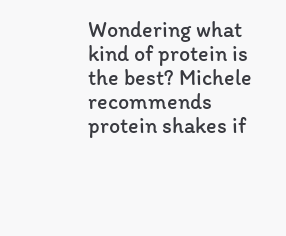Wondering what kind of protein is the best? Michele recommends protein shakes if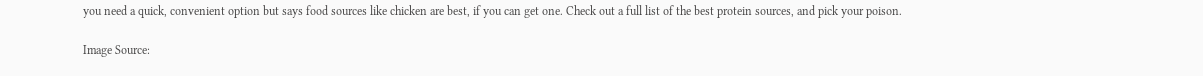you need a quick, convenient option but says food sources like chicken are best, if you can get one. Check out a full list of the best protein sources, and pick your poison.

Image Source: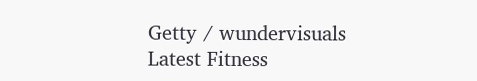Getty / wundervisuals
Latest Fitness